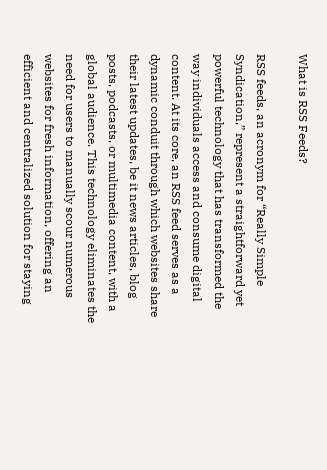What is RSS Feeds?

RSS feeds, an acronym for “Really Simple Syndication,” represent a straightforward yet powerful technology that has transformed the way individuals access and consume digital content. At its core, an RSS feed serves as a dynamic conduit through which websites share their latest updates, be it news articles, blog posts, podcasts, or multimedia content, with a global audience. This technology eliminates the need for users to manually scour numerous websites for fresh information, offering an efficient and centralized solution for staying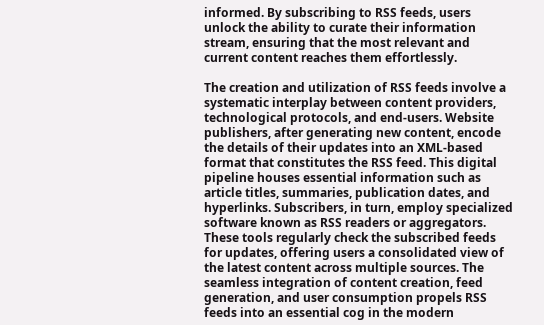informed. By subscribing to RSS feeds, users unlock the ability to curate their information stream, ensuring that the most relevant and current content reaches them effortlessly.

The creation and utilization of RSS feeds involve a systematic interplay between content providers, technological protocols, and end-users. Website publishers, after generating new content, encode the details of their updates into an XML-based format that constitutes the RSS feed. This digital pipeline houses essential information such as article titles, summaries, publication dates, and hyperlinks. Subscribers, in turn, employ specialized software known as RSS readers or aggregators. These tools regularly check the subscribed feeds for updates, offering users a consolidated view of the latest content across multiple sources. The seamless integration of content creation, feed generation, and user consumption propels RSS feeds into an essential cog in the modern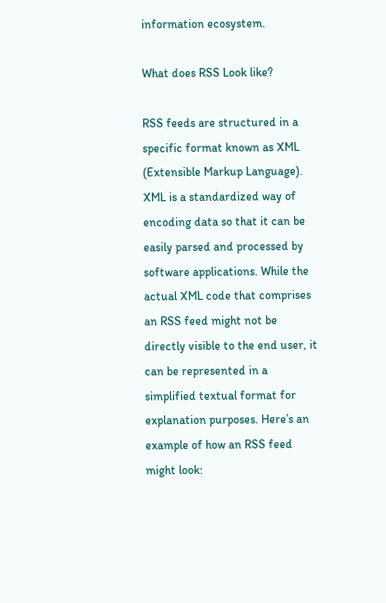information ecosystem.

What does RSS Look like?

RSS feeds are structured in a specific format known as XML (Extensible Markup Language). XML is a standardized way of encoding data so that it can be easily parsed and processed by software applications. While the actual XML code that comprises an RSS feed might not be directly visible to the end user, it can be represented in a simplified textual format for explanation purposes. Here’s an example of how an RSS feed might look: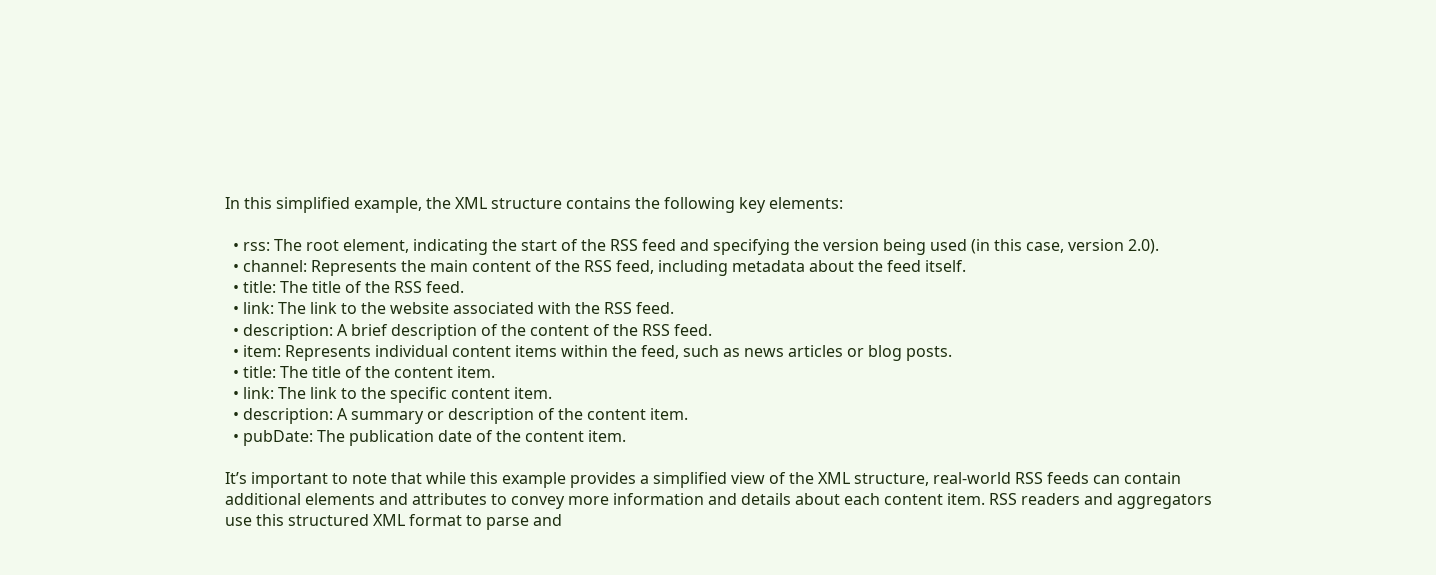In this simplified example, the XML structure contains the following key elements:

  • rss: The root element, indicating the start of the RSS feed and specifying the version being used (in this case, version 2.0).
  • channel: Represents the main content of the RSS feed, including metadata about the feed itself.
  • title: The title of the RSS feed.
  • link: The link to the website associated with the RSS feed.
  • description: A brief description of the content of the RSS feed.
  • item: Represents individual content items within the feed, such as news articles or blog posts.
  • title: The title of the content item.
  • link: The link to the specific content item.
  • description: A summary or description of the content item.
  • pubDate: The publication date of the content item.

It’s important to note that while this example provides a simplified view of the XML structure, real-world RSS feeds can contain additional elements and attributes to convey more information and details about each content item. RSS readers and aggregators use this structured XML format to parse and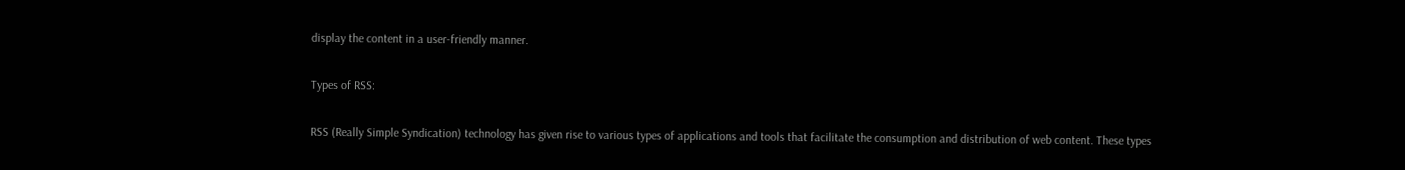display the content in a user-friendly manner.

Types of RSS:

RSS (Really Simple Syndication) technology has given rise to various types of applications and tools that facilitate the consumption and distribution of web content. These types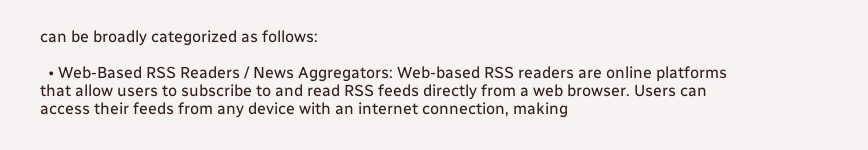can be broadly categorized as follows:

  • Web-Based RSS Readers / News Aggregators: Web-based RSS readers are online platforms that allow users to subscribe to and read RSS feeds directly from a web browser. Users can access their feeds from any device with an internet connection, making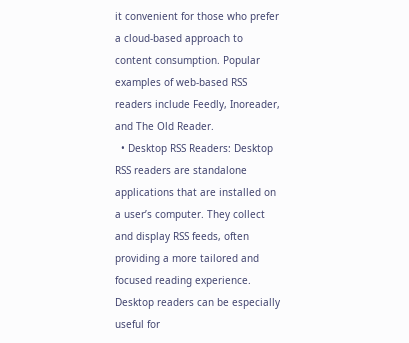it convenient for those who prefer a cloud-based approach to content consumption. Popular examples of web-based RSS readers include Feedly, Inoreader, and The Old Reader.
  • Desktop RSS Readers: Desktop RSS readers are standalone applications that are installed on a user’s computer. They collect and display RSS feeds, often providing a more tailored and focused reading experience. Desktop readers can be especially useful for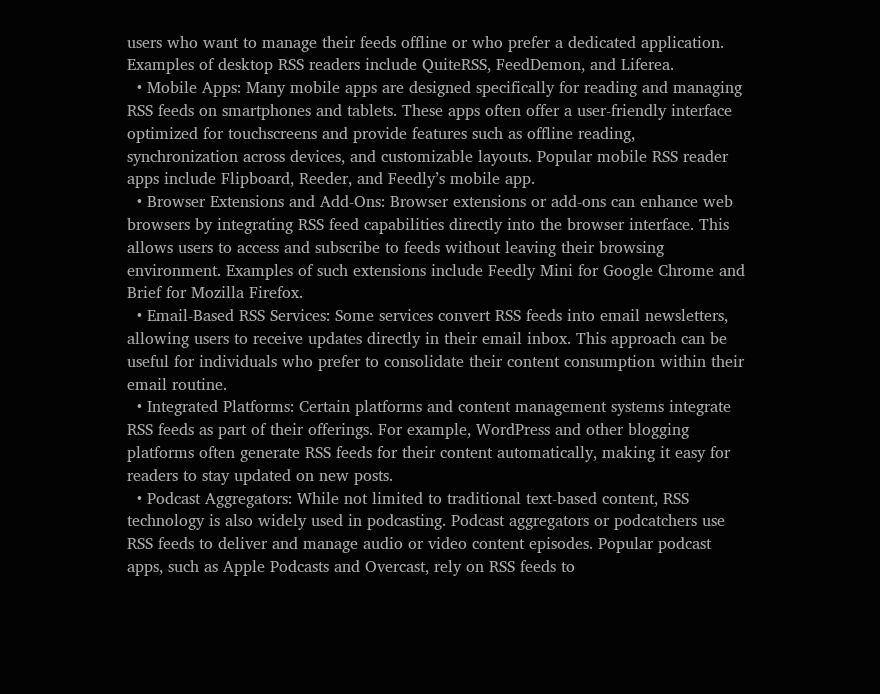users who want to manage their feeds offline or who prefer a dedicated application. Examples of desktop RSS readers include QuiteRSS, FeedDemon, and Liferea.
  • Mobile Apps: Many mobile apps are designed specifically for reading and managing RSS feeds on smartphones and tablets. These apps often offer a user-friendly interface optimized for touchscreens and provide features such as offline reading, synchronization across devices, and customizable layouts. Popular mobile RSS reader apps include Flipboard, Reeder, and Feedly’s mobile app.
  • Browser Extensions and Add-Ons: Browser extensions or add-ons can enhance web browsers by integrating RSS feed capabilities directly into the browser interface. This allows users to access and subscribe to feeds without leaving their browsing environment. Examples of such extensions include Feedly Mini for Google Chrome and Brief for Mozilla Firefox.
  • Email-Based RSS Services: Some services convert RSS feeds into email newsletters, allowing users to receive updates directly in their email inbox. This approach can be useful for individuals who prefer to consolidate their content consumption within their email routine.
  • Integrated Platforms: Certain platforms and content management systems integrate RSS feeds as part of their offerings. For example, WordPress and other blogging platforms often generate RSS feeds for their content automatically, making it easy for readers to stay updated on new posts.
  • Podcast Aggregators: While not limited to traditional text-based content, RSS technology is also widely used in podcasting. Podcast aggregators or podcatchers use RSS feeds to deliver and manage audio or video content episodes. Popular podcast apps, such as Apple Podcasts and Overcast, rely on RSS feeds to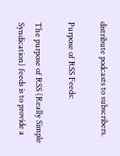distribute podcasts to subscribers.

Purpose of RSS Feeds:

The purpose of RSS (Really Simple Syndication) feeds is to provide a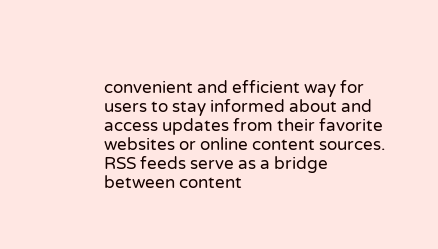convenient and efficient way for users to stay informed about and access updates from their favorite websites or online content sources. RSS feeds serve as a bridge between content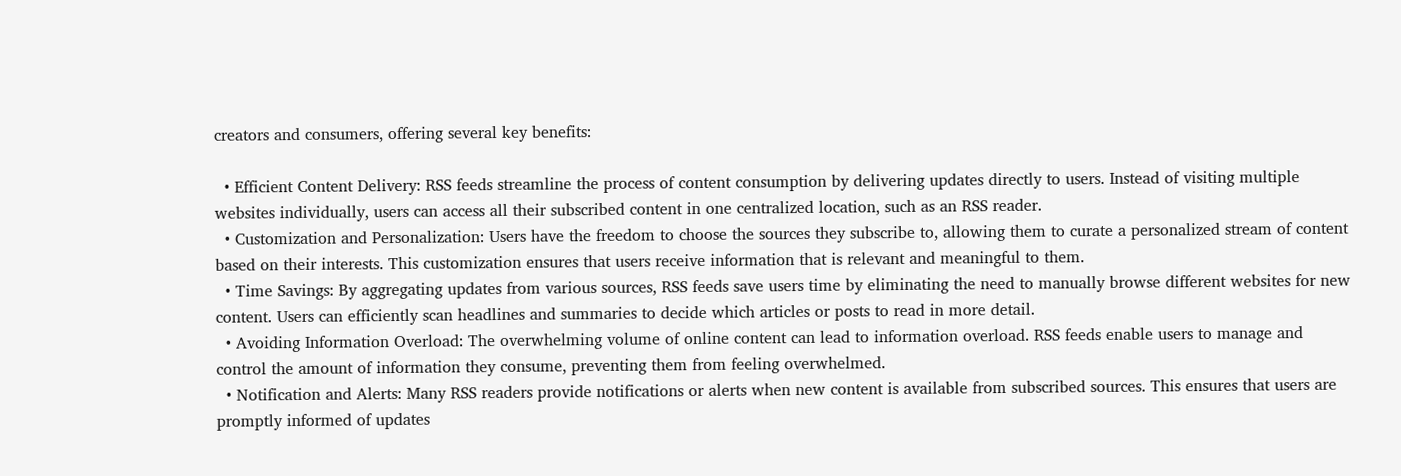creators and consumers, offering several key benefits:

  • Efficient Content Delivery: RSS feeds streamline the process of content consumption by delivering updates directly to users. Instead of visiting multiple websites individually, users can access all their subscribed content in one centralized location, such as an RSS reader.
  • Customization and Personalization: Users have the freedom to choose the sources they subscribe to, allowing them to curate a personalized stream of content based on their interests. This customization ensures that users receive information that is relevant and meaningful to them.
  • Time Savings: By aggregating updates from various sources, RSS feeds save users time by eliminating the need to manually browse different websites for new content. Users can efficiently scan headlines and summaries to decide which articles or posts to read in more detail.
  • Avoiding Information Overload: The overwhelming volume of online content can lead to information overload. RSS feeds enable users to manage and control the amount of information they consume, preventing them from feeling overwhelmed.
  • Notification and Alerts: Many RSS readers provide notifications or alerts when new content is available from subscribed sources. This ensures that users are promptly informed of updates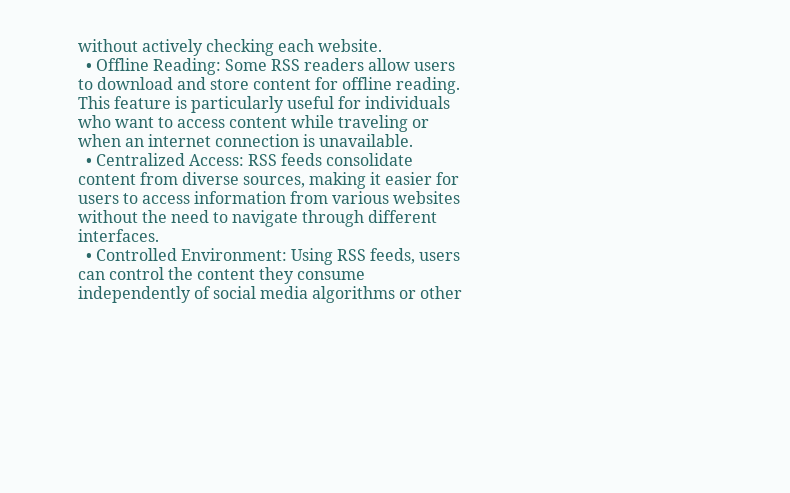without actively checking each website.
  • Offline Reading: Some RSS readers allow users to download and store content for offline reading. This feature is particularly useful for individuals who want to access content while traveling or when an internet connection is unavailable.
  • Centralized Access: RSS feeds consolidate content from diverse sources, making it easier for users to access information from various websites without the need to navigate through different interfaces.
  • Controlled Environment: Using RSS feeds, users can control the content they consume independently of social media algorithms or other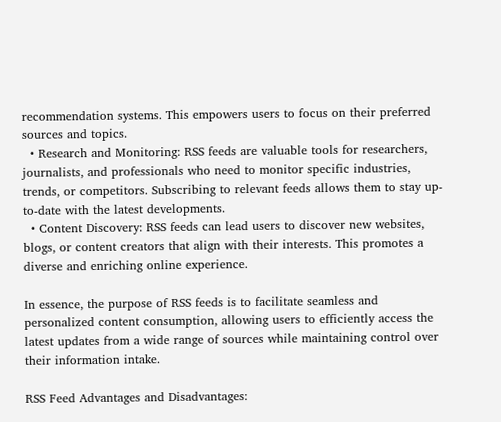recommendation systems. This empowers users to focus on their preferred sources and topics.
  • Research and Monitoring: RSS feeds are valuable tools for researchers, journalists, and professionals who need to monitor specific industries, trends, or competitors. Subscribing to relevant feeds allows them to stay up-to-date with the latest developments.
  • Content Discovery: RSS feeds can lead users to discover new websites, blogs, or content creators that align with their interests. This promotes a diverse and enriching online experience.

In essence, the purpose of RSS feeds is to facilitate seamless and personalized content consumption, allowing users to efficiently access the latest updates from a wide range of sources while maintaining control over their information intake.

RSS Feed Advantages and Disadvantages: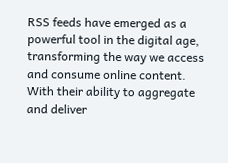RSS feeds have emerged as a powerful tool in the digital age, transforming the way we access and consume online content. With their ability to aggregate and deliver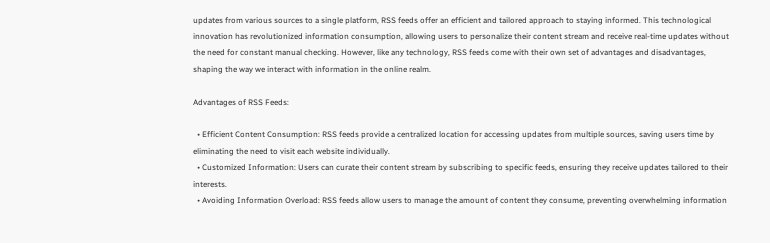updates from various sources to a single platform, RSS feeds offer an efficient and tailored approach to staying informed. This technological innovation has revolutionized information consumption, allowing users to personalize their content stream and receive real-time updates without the need for constant manual checking. However, like any technology, RSS feeds come with their own set of advantages and disadvantages, shaping the way we interact with information in the online realm.

Advantages of RSS Feeds:

  • Efficient Content Consumption: RSS feeds provide a centralized location for accessing updates from multiple sources, saving users time by eliminating the need to visit each website individually.
  • Customized Information: Users can curate their content stream by subscribing to specific feeds, ensuring they receive updates tailored to their interests.
  • Avoiding Information Overload: RSS feeds allow users to manage the amount of content they consume, preventing overwhelming information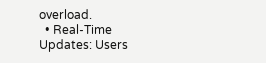overload.
  • Real-Time Updates: Users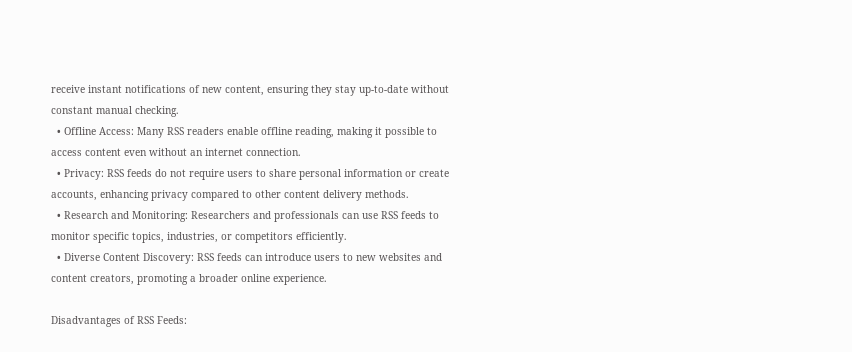receive instant notifications of new content, ensuring they stay up-to-date without constant manual checking.
  • Offline Access: Many RSS readers enable offline reading, making it possible to access content even without an internet connection.
  • Privacy: RSS feeds do not require users to share personal information or create accounts, enhancing privacy compared to other content delivery methods.
  • Research and Monitoring: Researchers and professionals can use RSS feeds to monitor specific topics, industries, or competitors efficiently.
  • Diverse Content Discovery: RSS feeds can introduce users to new websites and content creators, promoting a broader online experience.

Disadvantages of RSS Feeds: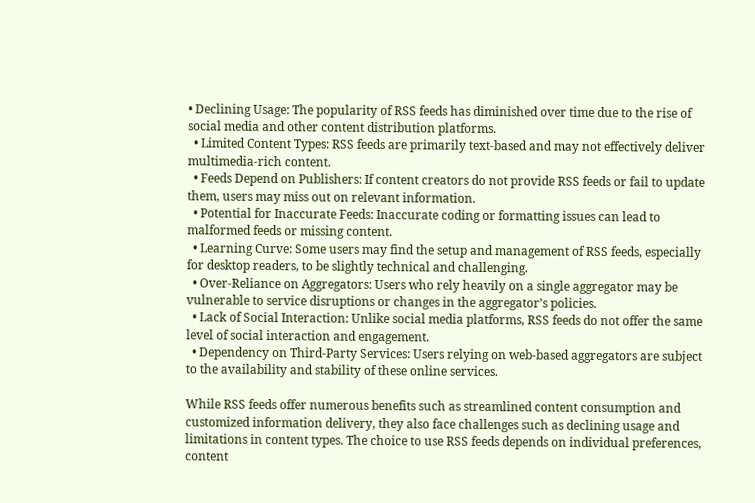• Declining Usage: The popularity of RSS feeds has diminished over time due to the rise of social media and other content distribution platforms.
  • Limited Content Types: RSS feeds are primarily text-based and may not effectively deliver multimedia-rich content.
  • Feeds Depend on Publishers: If content creators do not provide RSS feeds or fail to update them, users may miss out on relevant information.
  • Potential for Inaccurate Feeds: Inaccurate coding or formatting issues can lead to malformed feeds or missing content.
  • Learning Curve: Some users may find the setup and management of RSS feeds, especially for desktop readers, to be slightly technical and challenging.
  • Over-Reliance on Aggregators: Users who rely heavily on a single aggregator may be vulnerable to service disruptions or changes in the aggregator’s policies.
  • Lack of Social Interaction: Unlike social media platforms, RSS feeds do not offer the same level of social interaction and engagement.
  • Dependency on Third-Party Services: Users relying on web-based aggregators are subject to the availability and stability of these online services.

While RSS feeds offer numerous benefits such as streamlined content consumption and customized information delivery, they also face challenges such as declining usage and limitations in content types. The choice to use RSS feeds depends on individual preferences, content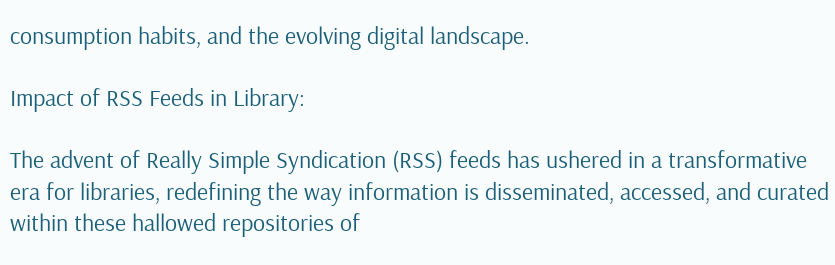consumption habits, and the evolving digital landscape.

Impact of RSS Feeds in Library:

The advent of Really Simple Syndication (RSS) feeds has ushered in a transformative era for libraries, redefining the way information is disseminated, accessed, and curated within these hallowed repositories of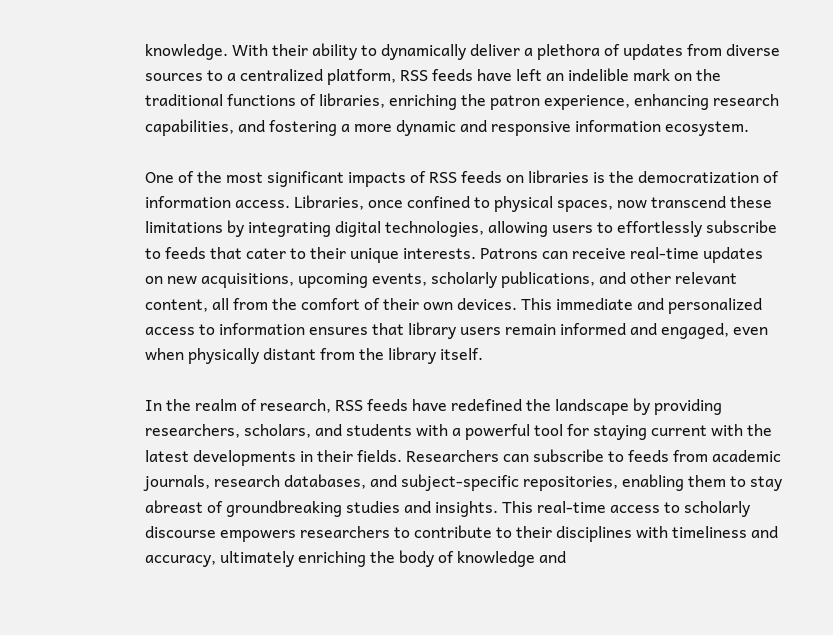knowledge. With their ability to dynamically deliver a plethora of updates from diverse sources to a centralized platform, RSS feeds have left an indelible mark on the traditional functions of libraries, enriching the patron experience, enhancing research capabilities, and fostering a more dynamic and responsive information ecosystem.

One of the most significant impacts of RSS feeds on libraries is the democratization of information access. Libraries, once confined to physical spaces, now transcend these limitations by integrating digital technologies, allowing users to effortlessly subscribe to feeds that cater to their unique interests. Patrons can receive real-time updates on new acquisitions, upcoming events, scholarly publications, and other relevant content, all from the comfort of their own devices. This immediate and personalized access to information ensures that library users remain informed and engaged, even when physically distant from the library itself.

In the realm of research, RSS feeds have redefined the landscape by providing researchers, scholars, and students with a powerful tool for staying current with the latest developments in their fields. Researchers can subscribe to feeds from academic journals, research databases, and subject-specific repositories, enabling them to stay abreast of groundbreaking studies and insights. This real-time access to scholarly discourse empowers researchers to contribute to their disciplines with timeliness and accuracy, ultimately enriching the body of knowledge and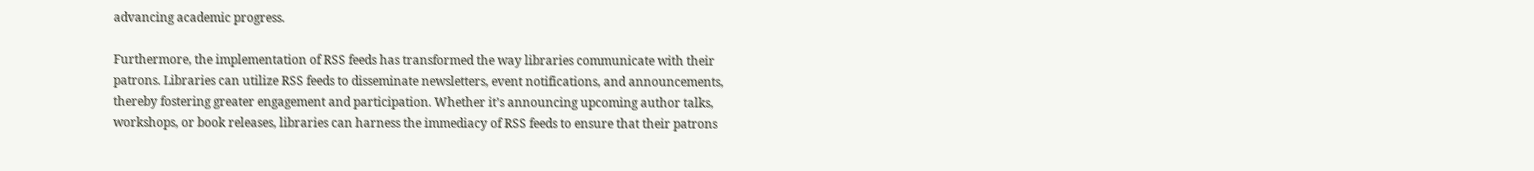advancing academic progress.

Furthermore, the implementation of RSS feeds has transformed the way libraries communicate with their patrons. Libraries can utilize RSS feeds to disseminate newsletters, event notifications, and announcements, thereby fostering greater engagement and participation. Whether it’s announcing upcoming author talks, workshops, or book releases, libraries can harness the immediacy of RSS feeds to ensure that their patrons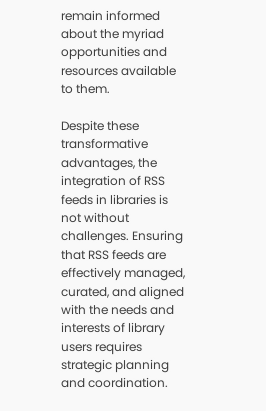remain informed about the myriad opportunities and resources available to them.

Despite these transformative advantages, the integration of RSS feeds in libraries is not without challenges. Ensuring that RSS feeds are effectively managed, curated, and aligned with the needs and interests of library users requires strategic planning and coordination.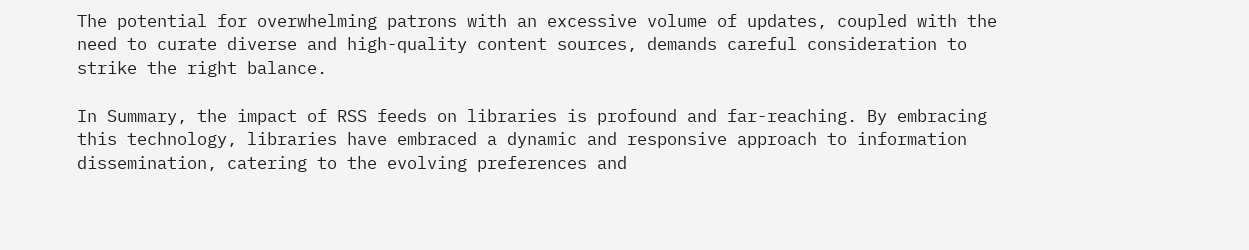The potential for overwhelming patrons with an excessive volume of updates, coupled with the need to curate diverse and high-quality content sources, demands careful consideration to strike the right balance.

In Summary, the impact of RSS feeds on libraries is profound and far-reaching. By embracing this technology, libraries have embraced a dynamic and responsive approach to information dissemination, catering to the evolving preferences and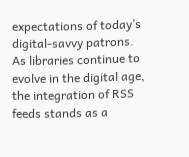expectations of today’s digital-savvy patrons. As libraries continue to evolve in the digital age, the integration of RSS feeds stands as a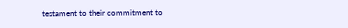testament to their commitment to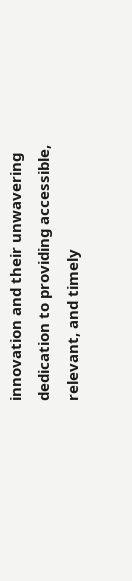innovation and their unwavering dedication to providing accessible, relevant, and timely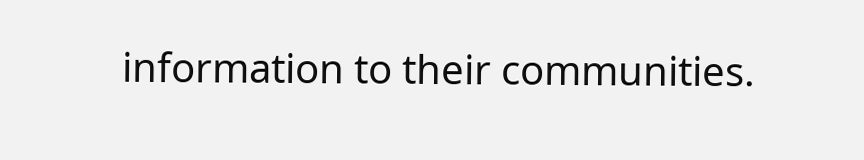information to their communities.